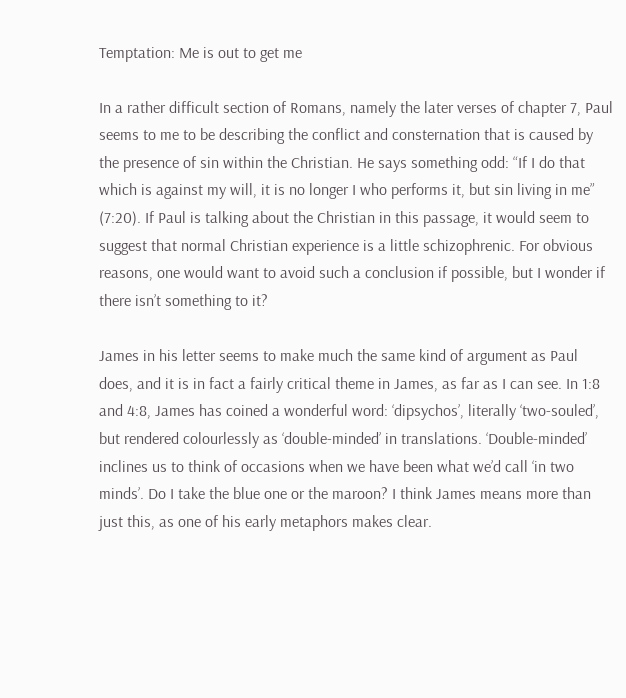Temptation: Me is out to get me

In a rather difficult section of Romans, namely the later verses of chapter 7, Paul seems to me to be describing the conflict and consternation that is caused by the presence of sin within the Christian. He says something odd: “If I do that which is against my will, it is no longer I who performs it, but sin living in me” (7:20). If Paul is talking about the Christian in this passage, it would seem to suggest that normal Christian experience is a little schizophrenic. For obvious reasons, one would want to avoid such a conclusion if possible, but I wonder if there isn’t something to it?

James in his letter seems to make much the same kind of argument as Paul does, and it is in fact a fairly critical theme in James, as far as I can see. In 1:8 and 4:8, James has coined a wonderful word: ‘dipsychos’, literally ‘two-souled’, but rendered colourlessly as ‘double-minded’ in translations. ‘Double-minded’ inclines us to think of occasions when we have been what we’d call ‘in two minds’. Do I take the blue one or the maroon? I think James means more than just this, as one of his early metaphors makes clear.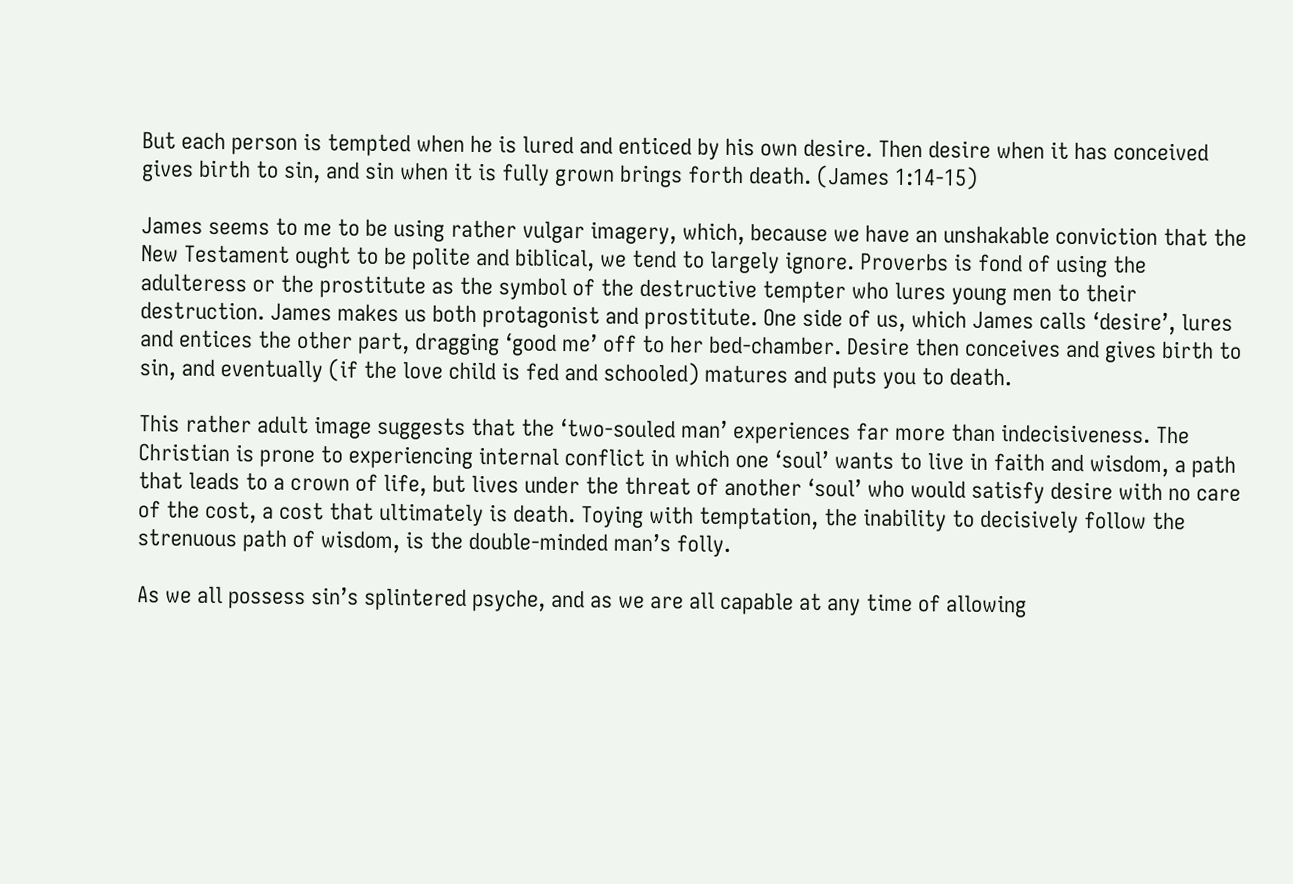But each person is tempted when he is lured and enticed by his own desire. Then desire when it has conceived gives birth to sin, and sin when it is fully grown brings forth death. (James 1:14-15)

James seems to me to be using rather vulgar imagery, which, because we have an unshakable conviction that the New Testament ought to be polite and biblical, we tend to largely ignore. Proverbs is fond of using the adulteress or the prostitute as the symbol of the destructive tempter who lures young men to their destruction. James makes us both protagonist and prostitute. One side of us, which James calls ‘desire’, lures and entices the other part, dragging ‘good me’ off to her bed-chamber. Desire then conceives and gives birth to sin, and eventually (if the love child is fed and schooled) matures and puts you to death.

This rather adult image suggests that the ‘two-souled man’ experiences far more than indecisiveness. The Christian is prone to experiencing internal conflict in which one ‘soul’ wants to live in faith and wisdom, a path that leads to a crown of life, but lives under the threat of another ‘soul’ who would satisfy desire with no care of the cost, a cost that ultimately is death. Toying with temptation, the inability to decisively follow the strenuous path of wisdom, is the double-minded man’s folly.

As we all possess sin’s splintered psyche, and as we are all capable at any time of allowing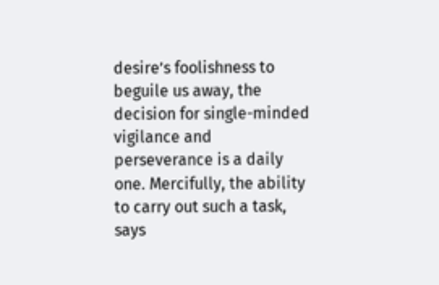desire’s foolishness to beguile us away, the decision for single-minded vigilance and perseverance is a daily one. Mercifully, the ability to carry out such a task, says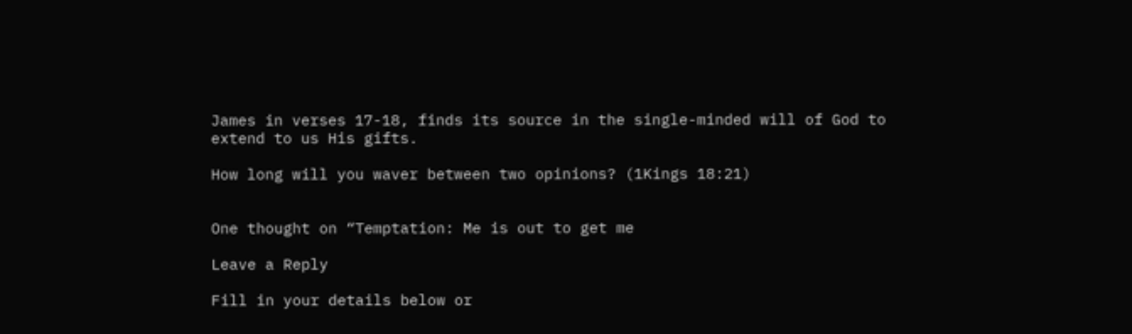James in verses 17-18, finds its source in the single-minded will of God to extend to us His gifts.

How long will you waver between two opinions? (1Kings 18:21)


One thought on “Temptation: Me is out to get me

Leave a Reply

Fill in your details below or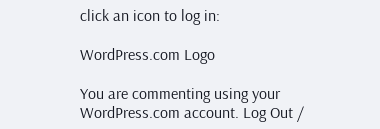click an icon to log in:

WordPress.com Logo

You are commenting using your WordPress.com account. Log Out /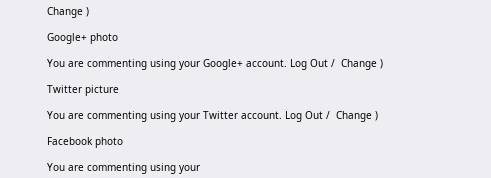Change )

Google+ photo

You are commenting using your Google+ account. Log Out /  Change )

Twitter picture

You are commenting using your Twitter account. Log Out /  Change )

Facebook photo

You are commenting using your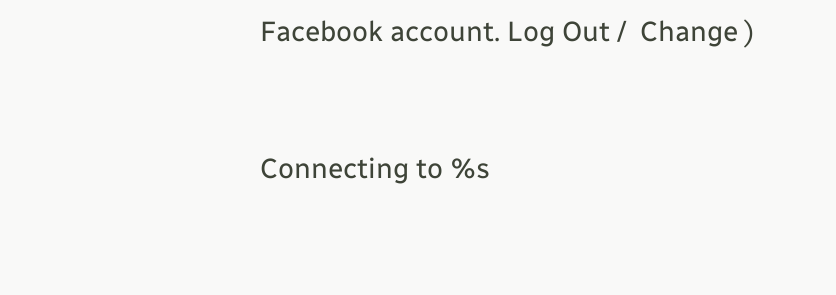Facebook account. Log Out /  Change )


Connecting to %s